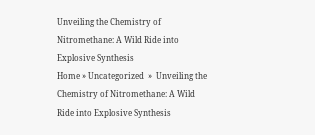Unveiling the Chemistry of Nitromethane: A Wild Ride into Explosive Synthesis
Home » Uncategorized  »  Unveiling the Chemistry of Nitromethane: A Wild Ride into Explosive Synthesis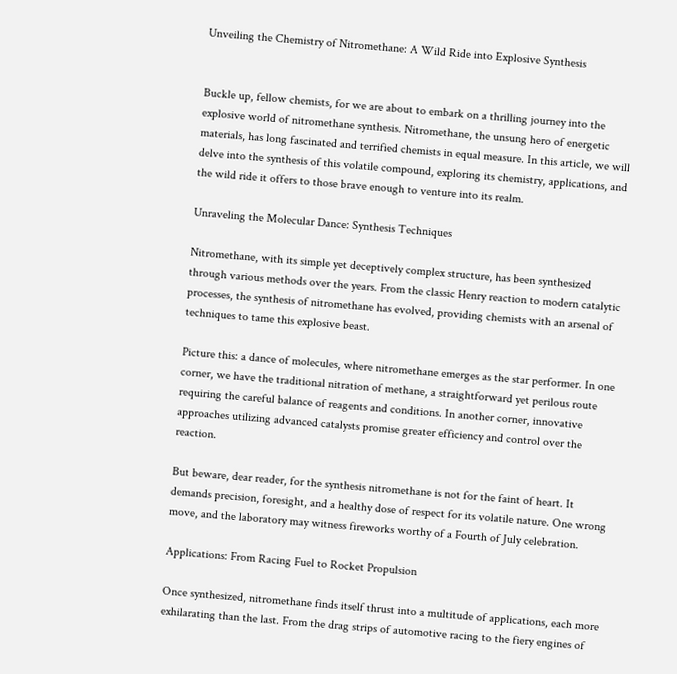Unveiling the Chemistry of Nitromethane: A Wild Ride into Explosive Synthesis


Buckle up, fellow chemists, for we are about to embark on a thrilling journey into the explosive world of nitromethane synthesis. Nitromethane, the unsung hero of energetic materials, has long fascinated and terrified chemists in equal measure. In this article, we will delve into the synthesis of this volatile compound, exploring its chemistry, applications, and the wild ride it offers to those brave enough to venture into its realm.

Unraveling the Molecular Dance: Synthesis Techniques

Nitromethane, with its simple yet deceptively complex structure, has been synthesized through various methods over the years. From the classic Henry reaction to modern catalytic processes, the synthesis of nitromethane has evolved, providing chemists with an arsenal of techniques to tame this explosive beast.

Picture this: a dance of molecules, where nitromethane emerges as the star performer. In one corner, we have the traditional nitration of methane, a straightforward yet perilous route requiring the careful balance of reagents and conditions. In another corner, innovative approaches utilizing advanced catalysts promise greater efficiency and control over the reaction.

But beware, dear reader, for the synthesis nitromethane is not for the faint of heart. It demands precision, foresight, and a healthy dose of respect for its volatile nature. One wrong move, and the laboratory may witness fireworks worthy of a Fourth of July celebration.

Applications: From Racing Fuel to Rocket Propulsion

Once synthesized, nitromethane finds itself thrust into a multitude of applications, each more exhilarating than the last. From the drag strips of automotive racing to the fiery engines of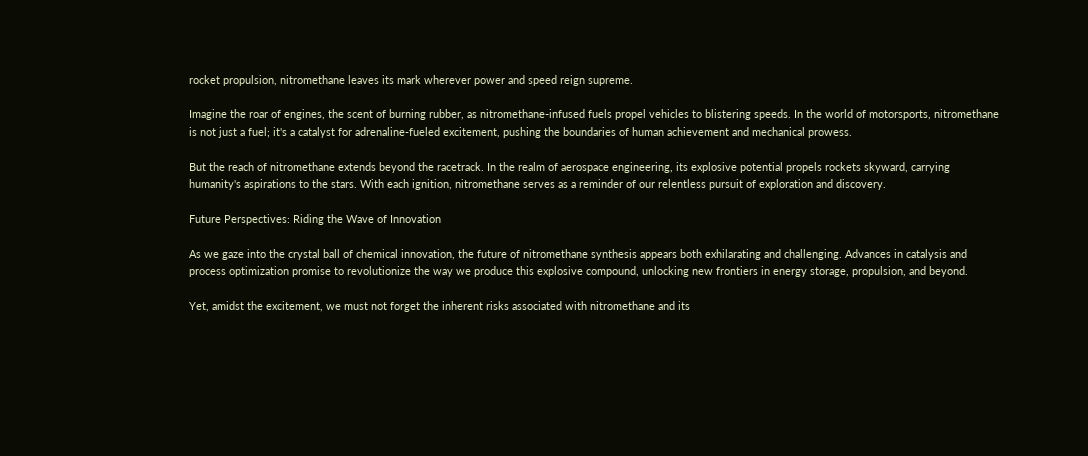rocket propulsion, nitromethane leaves its mark wherever power and speed reign supreme.

Imagine the roar of engines, the scent of burning rubber, as nitromethane-infused fuels propel vehicles to blistering speeds. In the world of motorsports, nitromethane is not just a fuel; it's a catalyst for adrenaline-fueled excitement, pushing the boundaries of human achievement and mechanical prowess.

But the reach of nitromethane extends beyond the racetrack. In the realm of aerospace engineering, its explosive potential propels rockets skyward, carrying humanity's aspirations to the stars. With each ignition, nitromethane serves as a reminder of our relentless pursuit of exploration and discovery.

Future Perspectives: Riding the Wave of Innovation

As we gaze into the crystal ball of chemical innovation, the future of nitromethane synthesis appears both exhilarating and challenging. Advances in catalysis and process optimization promise to revolutionize the way we produce this explosive compound, unlocking new frontiers in energy storage, propulsion, and beyond.

Yet, amidst the excitement, we must not forget the inherent risks associated with nitromethane and its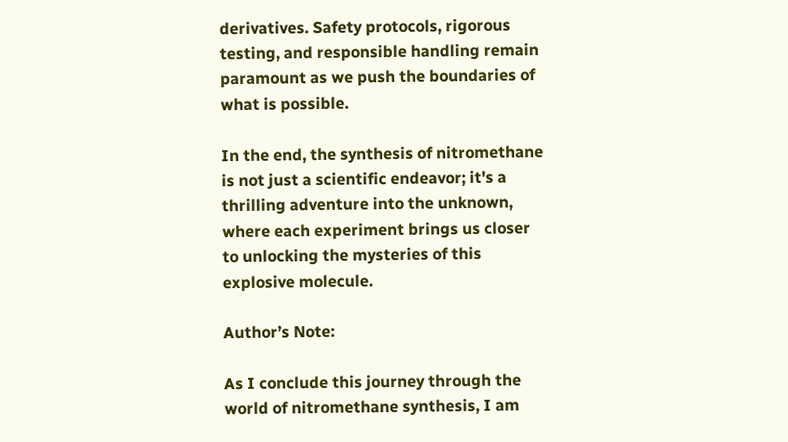derivatives. Safety protocols, rigorous testing, and responsible handling remain paramount as we push the boundaries of what is possible.

In the end, the synthesis of nitromethane is not just a scientific endeavor; it's a thrilling adventure into the unknown, where each experiment brings us closer to unlocking the mysteries of this explosive molecule.

Author’s Note:

As I conclude this journey through the world of nitromethane synthesis, I am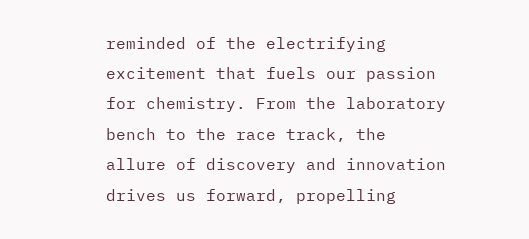reminded of the electrifying excitement that fuels our passion for chemistry. From the laboratory bench to the race track, the allure of discovery and innovation drives us forward, propelling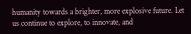humanity towards a brighter, more explosive future. Let us continue to explore, to innovate, and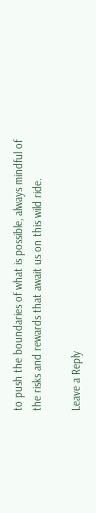to push the boundaries of what is possible, always mindful of the risks and rewards that await us on this wild ride.

Leave a Reply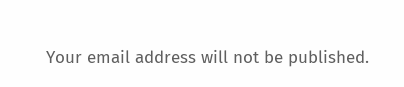Your email address will not be published.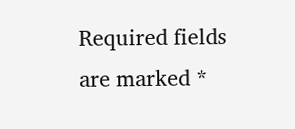Required fields are marked *